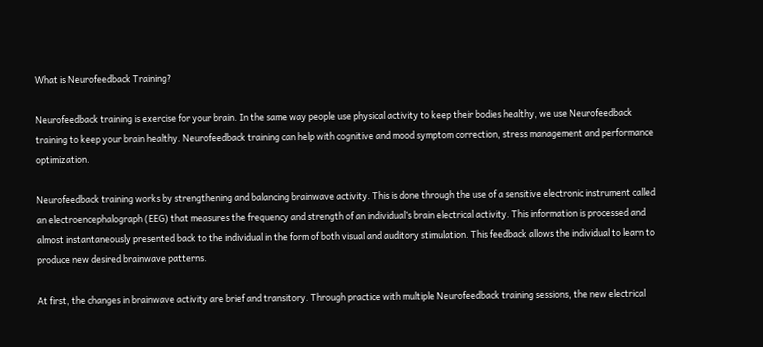What is Neurofeedback Training?

Neurofeedback training is exercise for your brain. In the same way people use physical activity to keep their bodies healthy, we use Neurofeedback training to keep your brain healthy. Neurofeedback training can help with cognitive and mood symptom correction, stress management and performance optimization.

Neurofeedback training works by strengthening and balancing brainwave activity. This is done through the use of a sensitive electronic instrument called an electroencephalograph (EEG) that measures the frequency and strength of an individual’s brain electrical activity. This information is processed and almost instantaneously presented back to the individual in the form of both visual and auditory stimulation. This feedback allows the individual to learn to produce new desired brainwave patterns.

At first, the changes in brainwave activity are brief and transitory. Through practice with multiple Neurofeedback training sessions, the new electrical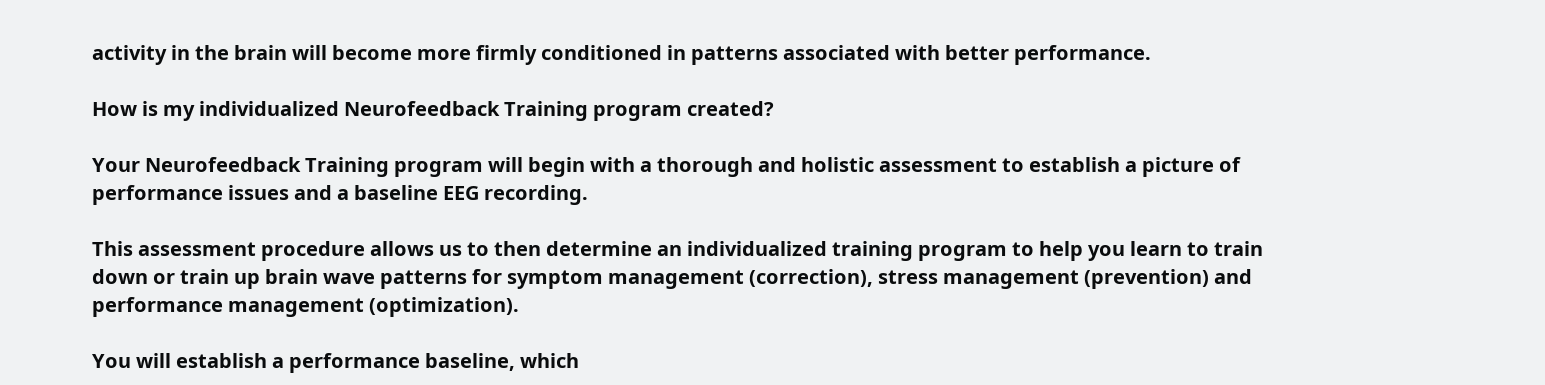activity in the brain will become more firmly conditioned in patterns associated with better performance.

How is my individualized Neurofeedback Training program created?

Your Neurofeedback Training program will begin with a thorough and holistic assessment to establish a picture of performance issues and a baseline EEG recording.

This assessment procedure allows us to then determine an individualized training program to help you learn to train down or train up brain wave patterns for symptom management (correction), stress management (prevention) and performance management (optimization).

You will establish a performance baseline, which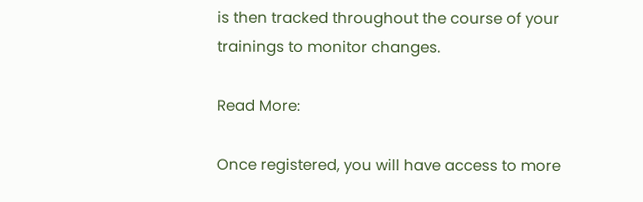is then tracked throughout the course of your trainings to monitor changes.

Read More:

Once registered, you will have access to more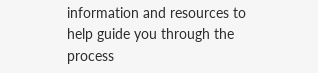information and resources to help guide you through the process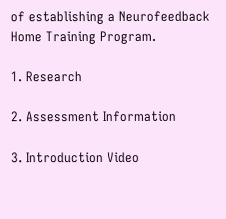of establishing a Neurofeedback Home Training Program.

1. Research

2. Assessment Information

3. Introduction Video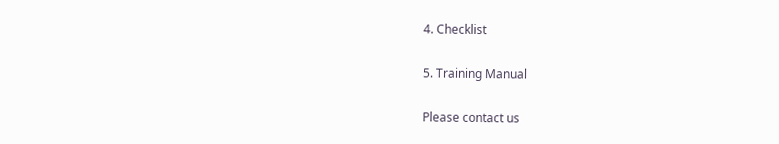4. Checklist

5. Training Manual

Please contact us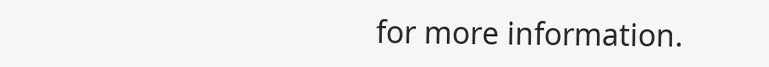for more information.